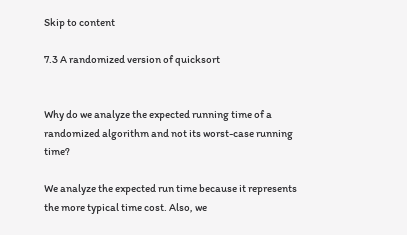Skip to content

7.3 A randomized version of quicksort


Why do we analyze the expected running time of a randomized algorithm and not its worst-case running time?

We analyze the expected run time because it represents the more typical time cost. Also, we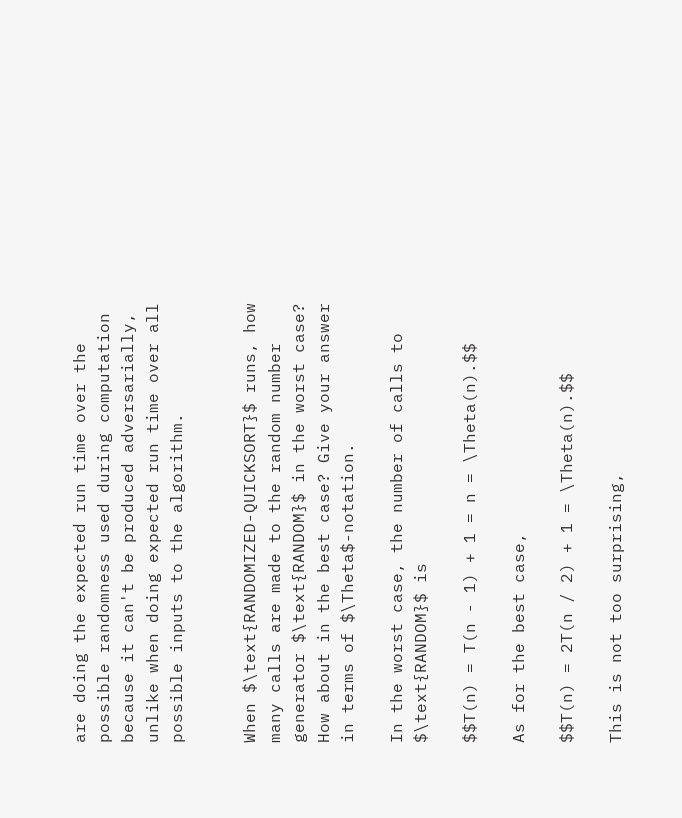are doing the expected run time over the possible randomness used during computation because it can't be produced adversarially, unlike when doing expected run time over all possible inputs to the algorithm.


When $\text{RANDOMIZED-QUICKSORT}$ runs, how many calls are made to the random number generator $\text{RANDOM}$ in the worst case? How about in the best case? Give your answer in terms of $\Theta$-notation.

In the worst case, the number of calls to $\text{RANDOM}$ is

$$T(n) = T(n - 1) + 1 = n = \Theta(n).$$

As for the best case,

$$T(n) = 2T(n / 2) + 1 = \Theta(n).$$

This is not too surprising,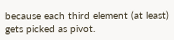because each third element (at least) gets picked as pivot.